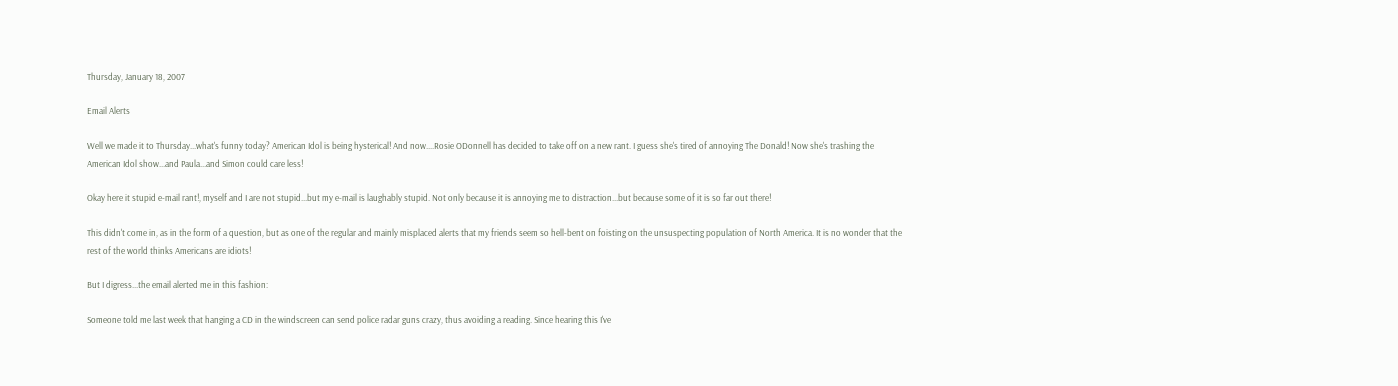Thursday, January 18, 2007

Email Alerts

Well we made it to Thursday...what's funny today? American Idol is being hysterical! And now....Rosie ODonnell has decided to take off on a new rant. I guess she's tired of annoying The Donald! Now she's trashing the American Idol show...and Paula...and Simon could care less!

Okay here it stupid e-mail rant!, myself and I are not stupid...but my e-mail is laughably stupid. Not only because it is annoying me to distraction...but because some of it is so far out there!

This didn't come in, as in the form of a question, but as one of the regular and mainly misplaced alerts that my friends seem so hell-bent on foisting on the unsuspecting population of North America. It is no wonder that the rest of the world thinks Americans are idiots!

But I digress...the email alerted me in this fashion:

Someone told me last week that hanging a CD in the windscreen can send police radar guns crazy, thus avoiding a reading. Since hearing this I've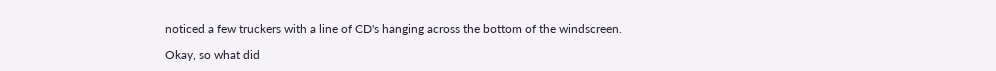noticed a few truckers with a line of CD's hanging across the bottom of the windscreen.

Okay, so what did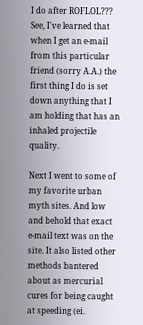I do after ROFLOL??? See, I've learned that when I get an e-mail from this particular friend (sorry A.A.) the first thing I do is set down anything that I am holding that has an inhaled projectile quality.

Next I went to some of my favorite urban myth sites. And low and behold that exact e-mail text was on the site. It also listed other methods bantered about as mercurial cures for being caught at speeding (ei.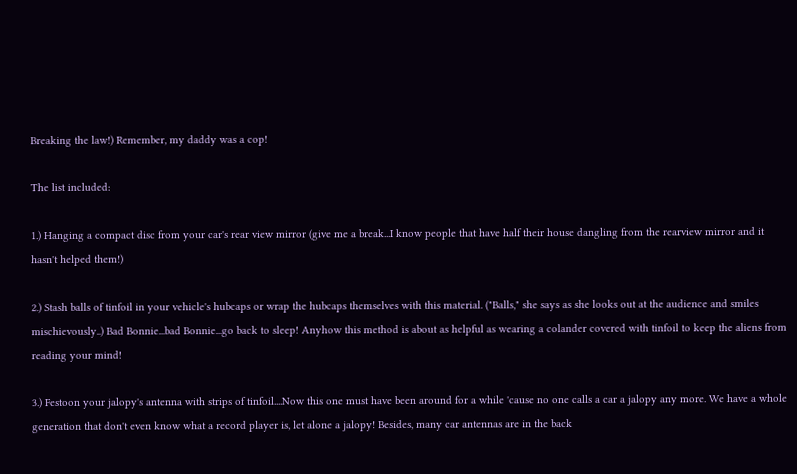Breaking the law!) Remember, my daddy was a cop!

The list included:

1.) Hanging a compact disc from your car's rear view mirror (give me a break...I know people that have half their house dangling from the rearview mirror and it hasn't helped them!)

2.) Stash balls of tinfoil in your vehicle's hubcaps or wrap the hubcaps themselves with this material. ("Balls," she says as she looks out at the audience and smiles mischievously..) Bad Bonnie...bad Bonnie...go back to sleep! Anyhow this method is about as helpful as wearing a colander covered with tinfoil to keep the aliens from reading your mind!

3.) Festoon your jalopy's antenna with strips of tinfoil....Now this one must have been around for a while 'cause no one calls a car a jalopy any more. We have a whole generation that don't even know what a record player is, let alone a jalopy! Besides, many car antennas are in the back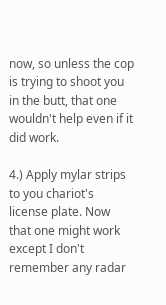now, so unless the cop is trying to shoot you in the butt, that one wouldn't help even if it did work.

4.) Apply mylar strips to you chariot's license plate. Now that one might work except I don't remember any radar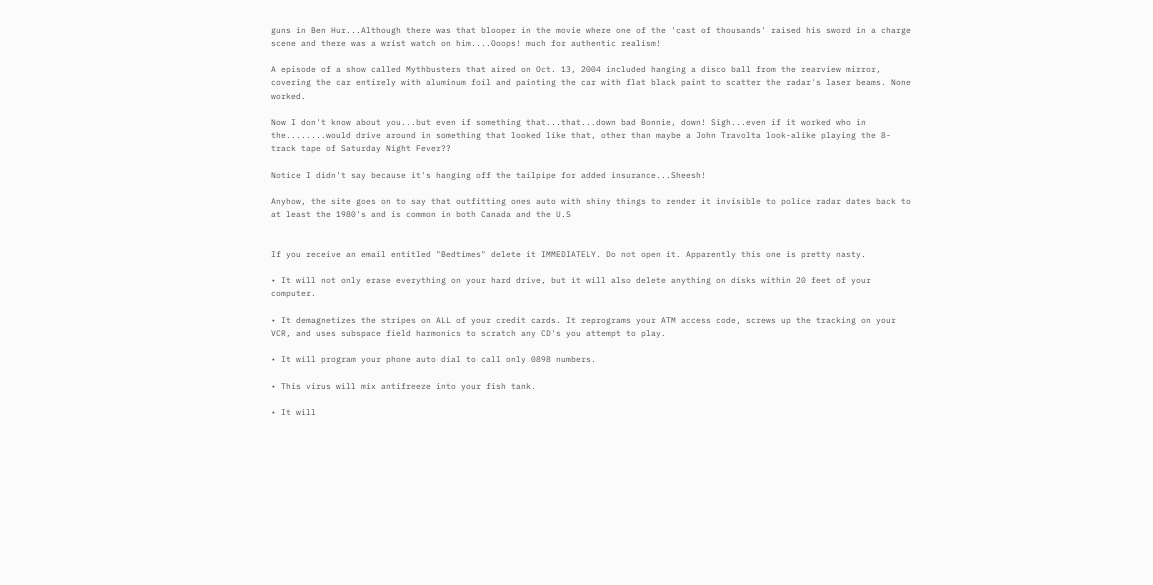guns in Ben Hur...Although there was that blooper in the movie where one of the 'cast of thousands' raised his sword in a charge scene and there was a wrist watch on him....Ooops! much for authentic realism!

A episode of a show called Mythbusters that aired on Oct. 13, 2004 included hanging a disco ball from the rearview mirror, covering the car entirely with aluminum foil and painting the car with flat black paint to scatter the radar's laser beams. None worked.

Now I don't know about you...but even if something that...that...down bad Bonnie, down! Sigh...even if it worked who in the........would drive around in something that looked like that, other than maybe a John Travolta look-alike playing the 8-track tape of Saturday Night Fever??

Notice I didn't say because it's hanging off the tailpipe for added insurance...Sheesh!

Anyhow, the site goes on to say that outfitting ones auto with shiny things to render it invisible to police radar dates back to at least the 1980's and is common in both Canada and the U.S


If you receive an email entitled "Bedtimes" delete it IMMEDIATELY. Do not open it. Apparently this one is pretty nasty.

• It will not only erase everything on your hard drive, but it will also delete anything on disks within 20 feet of your computer.

• It demagnetizes the stripes on ALL of your credit cards. It reprograms your ATM access code, screws up the tracking on your VCR, and uses subspace field harmonics to scratch any CD's you attempt to play.

• It will program your phone auto dial to call only 0898 numbers.

• This virus will mix antifreeze into your fish tank.

• It will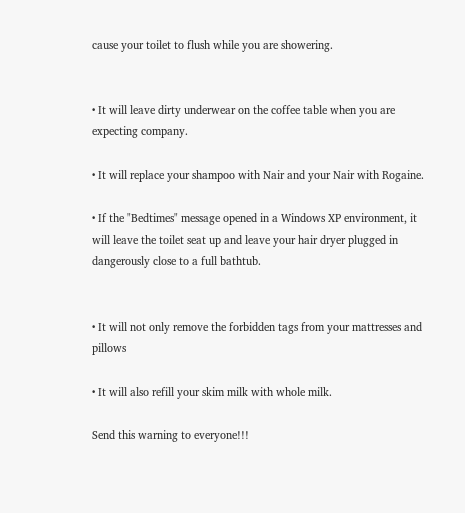cause your toilet to flush while you are showering.


• It will leave dirty underwear on the coffee table when you are expecting company.

• It will replace your shampoo with Nair and your Nair with Rogaine.

• If the "Bedtimes" message opened in a Windows XP environment, it will leave the toilet seat up and leave your hair dryer plugged in dangerously close to a full bathtub.


• It will not only remove the forbidden tags from your mattresses and pillows

• It will also refill your skim milk with whole milk.

Send this warning to everyone!!!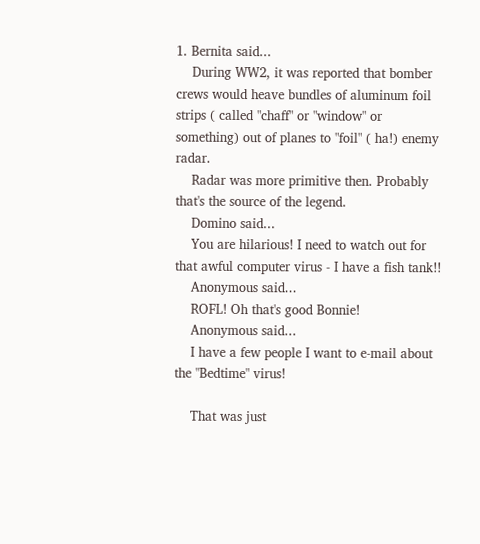1. Bernita said...
    During WW2, it was reported that bomber crews would heave bundles of aluminum foil strips ( called "chaff" or "window" or something) out of planes to "foil" ( ha!) enemy radar.
    Radar was more primitive then. Probably that's the source of the legend.
    Domino said...
    You are hilarious! I need to watch out for that awful computer virus - I have a fish tank!!
    Anonymous said...
    ROFL! Oh that's good Bonnie!
    Anonymous said...
    I have a few people I want to e-mail about the "Bedtime" virus!

    That was just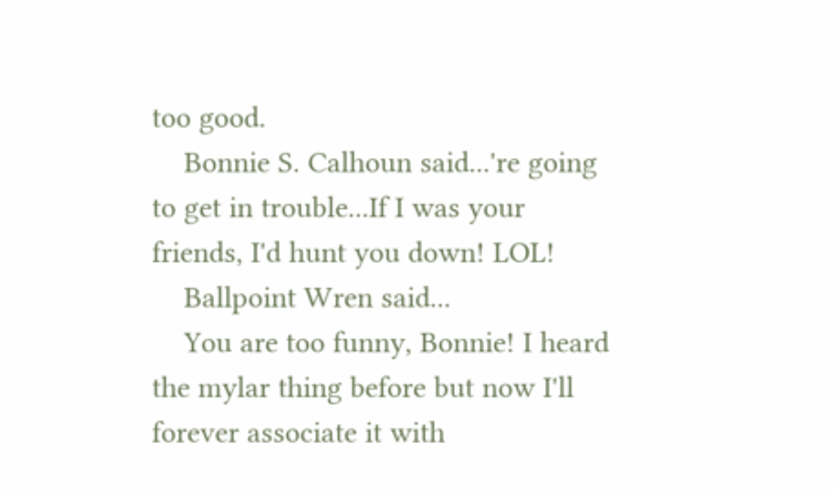too good.
    Bonnie S. Calhoun said...'re going to get in trouble...If I was your friends, I'd hunt you down! LOL!
    Ballpoint Wren said...
    You are too funny, Bonnie! I heard the mylar thing before but now I'll forever associate it with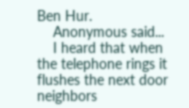Ben Hur.
    Anonymous said...
    I heard that when the telephone rings it flushes the next door neighbors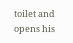toilet and opens his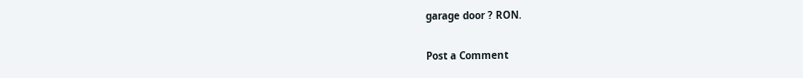garage door ? RON.

Post a Comment